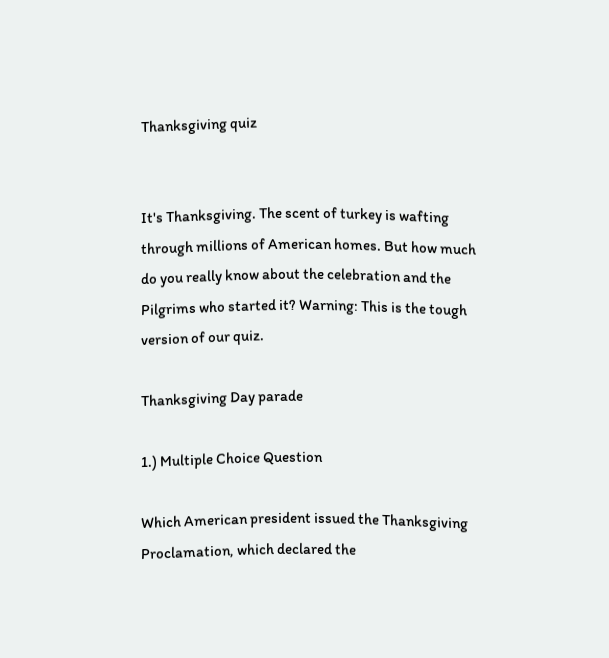Thanksgiving quiz


It's Thanksgiving. The scent of turkey is wafting through millions of American homes. But how much do you really know about the celebration and the Pilgrims who started it? Warning: This is the tough version of our quiz.

Thanksgiving Day parade

1.) Multiple Choice Question

Which American president issued the Thanksgiving Proclamation, which declared the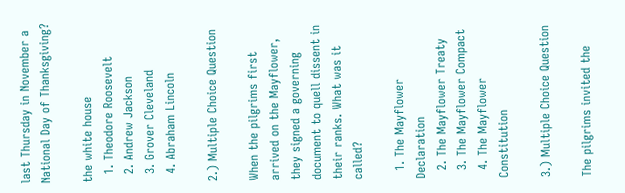last Thursday in November a National Day of Thanksgiving?

the white house
  1. Theodore Roosevelt
  2. Andrew Jackson
  3. Grover Cleveland
  4. Abraham Lincoln

2.) Multiple Choice Question

When the pilgrims first arrived on the Mayflower, they signed a governing document to quell dissent in their ranks. What was it called?

  1. The Mayflower Declaration
  2. The Mayflower Treaty
  3. The Mayflower Compact
  4. The Mayflower Constitution

3.) Multiple Choice Question

The pilgrims invited the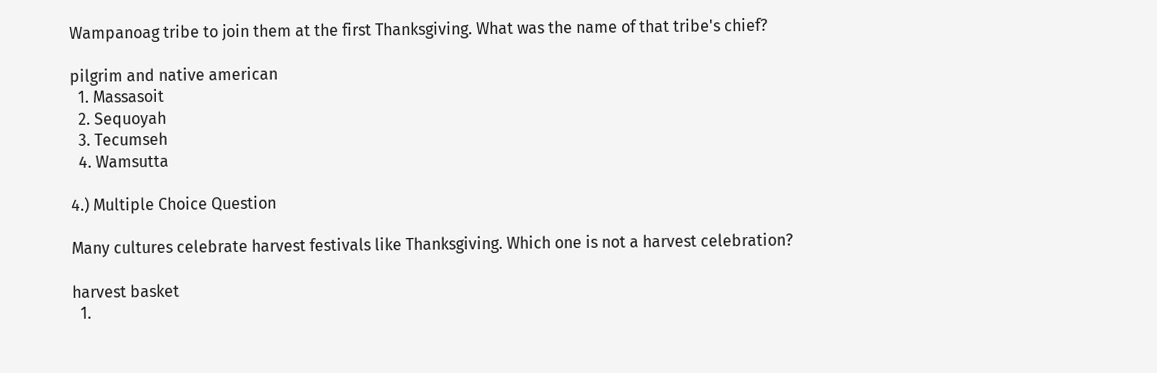Wampanoag tribe to join them at the first Thanksgiving. What was the name of that tribe's chief?

pilgrim and native american
  1. Massasoit
  2. Sequoyah
  3. Tecumseh
  4. Wamsutta

4.) Multiple Choice Question

Many cultures celebrate harvest festivals like Thanksgiving. Which one is not a harvest celebration?

harvest basket
  1.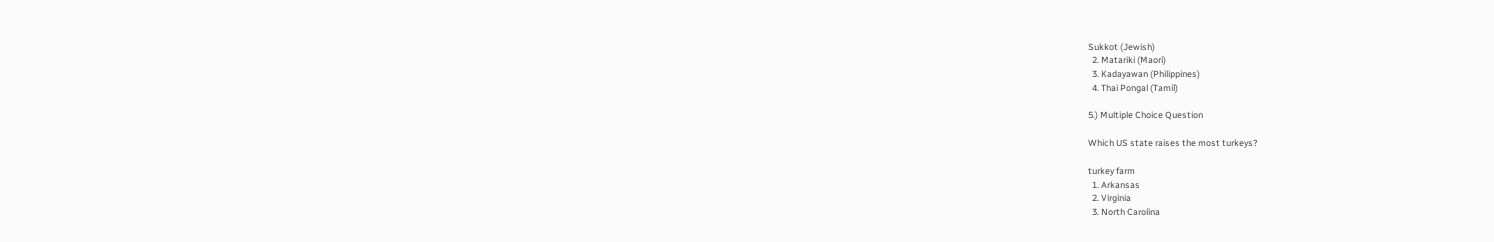Sukkot (Jewish)
  2. Matariki (Maori)
  3. Kadayawan (Philippines)
  4. Thai Pongal (Tamil)

5.) Multiple Choice Question

Which US state raises the most turkeys?

turkey farm
  1. Arkansas
  2. Virginia
  3. North Carolina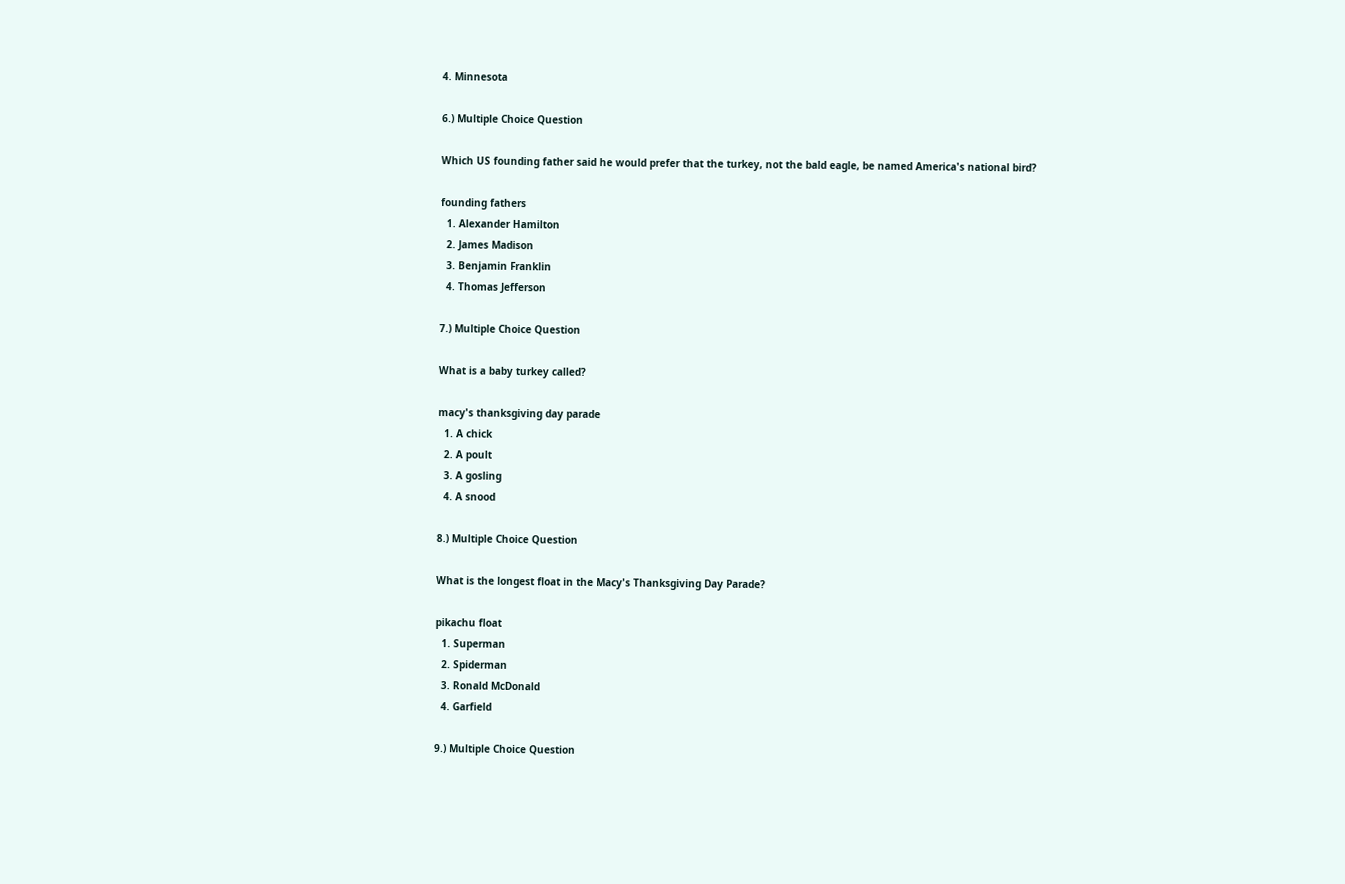4. Minnesota

6.) Multiple Choice Question

Which US founding father said he would prefer that the turkey, not the bald eagle, be named America's national bird?

founding fathers
  1. Alexander Hamilton
  2. James Madison
  3. Benjamin Franklin
  4. Thomas Jefferson

7.) Multiple Choice Question

What is a baby turkey called?

macy's thanksgiving day parade
  1. A chick
  2. A poult
  3. A gosling
  4. A snood

8.) Multiple Choice Question

What is the longest float in the Macy's Thanksgiving Day Parade?

pikachu float
  1. Superman
  2. Spiderman
  3. Ronald McDonald
  4. Garfield

9.) Multiple Choice Question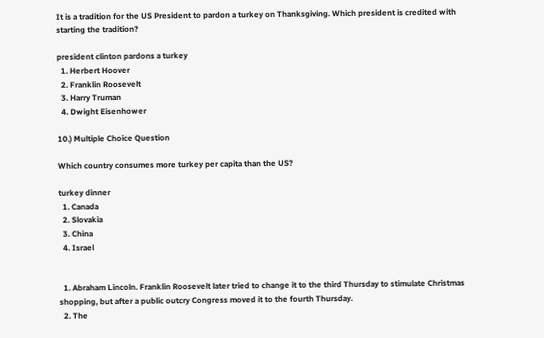It is a tradition for the US President to pardon a turkey on Thanksgiving. Which president is credited with starting the tradition?

president clinton pardons a turkey
  1. Herbert Hoover
  2. Franklin Roosevelt
  3. Harry Truman
  4. Dwight Eisenhower

10.) Multiple Choice Question

Which country consumes more turkey per capita than the US?

turkey dinner
  1. Canada
  2. Slovakia
  3. China
  4. Israel


  1. Abraham Lincoln. Franklin Roosevelt later tried to change it to the third Thursday to stimulate Christmas shopping, but after a public outcry Congress moved it to the fourth Thursday.
  2. The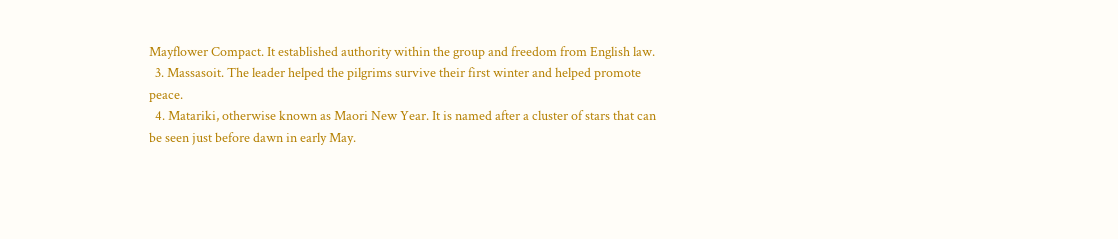Mayflower Compact. It established authority within the group and freedom from English law.
  3. Massasoit. The leader helped the pilgrims survive their first winter and helped promote peace.
  4. Matariki, otherwise known as Maori New Year. It is named after a cluster of stars that can be seen just before dawn in early May.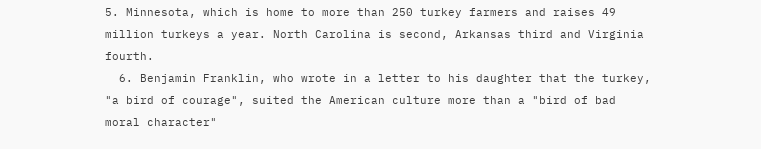5. Minnesota, which is home to more than 250 turkey farmers and raises 49 million turkeys a year. North Carolina is second, Arkansas third and Virginia fourth.
  6. Benjamin Franklin, who wrote in a letter to his daughter that the turkey, "a bird of courage", suited the American culture more than a "bird of bad moral character"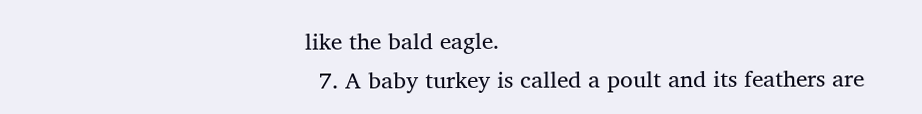like the bald eagle.
  7. A baby turkey is called a poult and its feathers are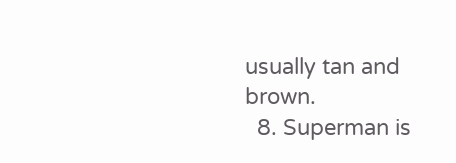usually tan and brown.
  8. Superman is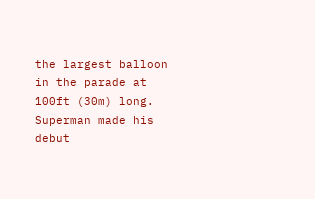the largest balloon in the parade at 100ft (30m) long. Superman made his debut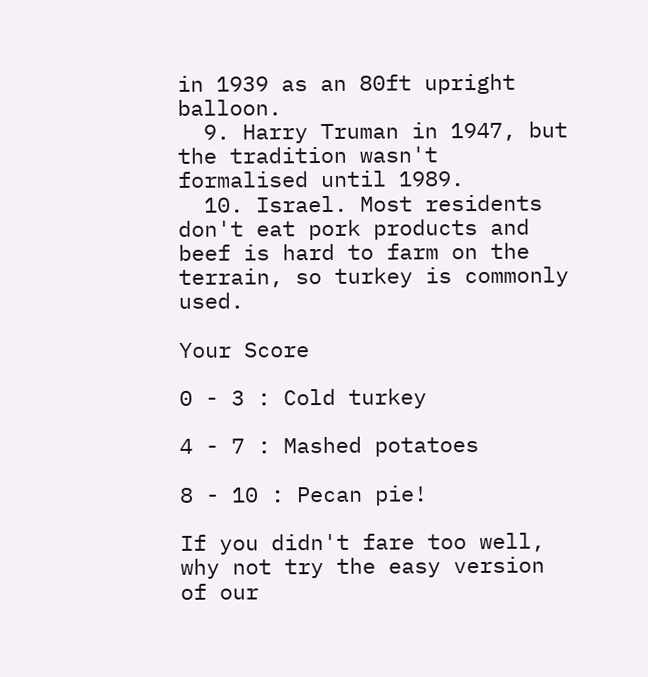in 1939 as an 80ft upright balloon.
  9. Harry Truman in 1947, but the tradition wasn't formalised until 1989.
  10. Israel. Most residents don't eat pork products and beef is hard to farm on the terrain, so turkey is commonly used.

Your Score

0 - 3 : Cold turkey

4 - 7 : Mashed potatoes

8 - 10 : Pecan pie!

If you didn't fare too well, why not try the easy version of our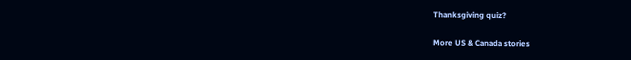Thanksgiving quiz?

More US & Canada stories